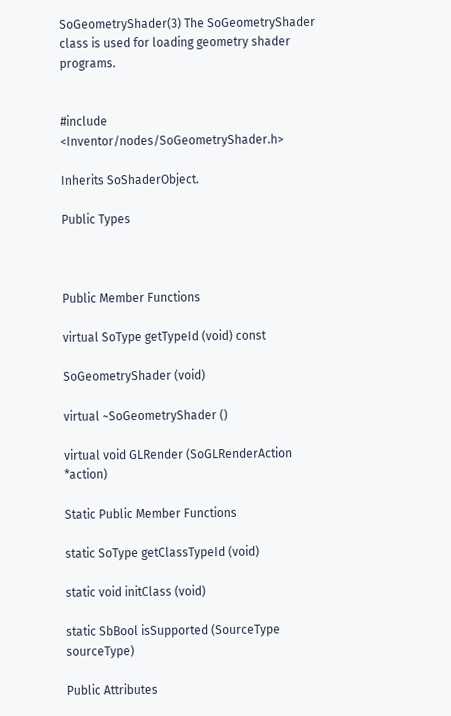SoGeometryShader(3) The SoGeometryShader class is used for loading geometry shader programs.


#include <Inventor/nodes/SoGeometryShader.h>

Inherits SoShaderObject.

Public Types



Public Member Functions

virtual SoType getTypeId (void) const

SoGeometryShader (void)

virtual ~SoGeometryShader ()

virtual void GLRender (SoGLRenderAction *action)

Static Public Member Functions

static SoType getClassTypeId (void)

static void initClass (void)

static SbBool isSupported (SourceType sourceType)

Public Attributes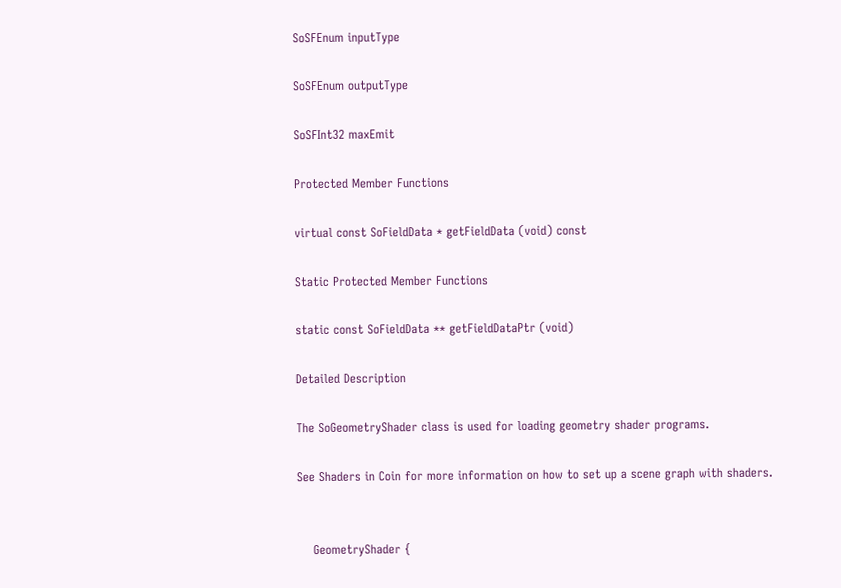SoSFEnum inputType

SoSFEnum outputType

SoSFInt32 maxEmit

Protected Member Functions

virtual const SoFieldData * getFieldData (void) const

Static Protected Member Functions

static const SoFieldData ** getFieldDataPtr (void)

Detailed Description

The SoGeometryShader class is used for loading geometry shader programs.

See Shaders in Coin for more information on how to set up a scene graph with shaders.


    GeometryShader {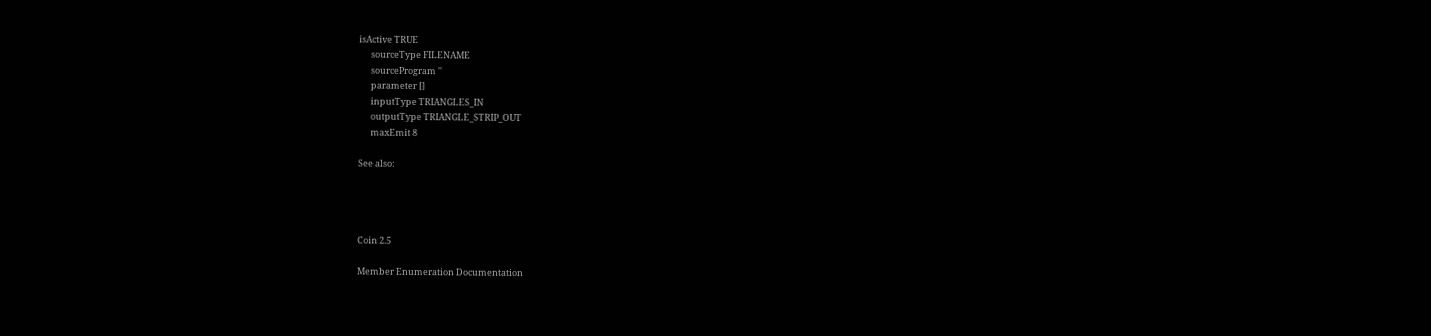isActive TRUE
      sourceType FILENAME
      sourceProgram ''
      parameter []
      inputType TRIANGLES_IN
      outputType TRIANGLE_STRIP_OUT
      maxEmit 8

See also:




Coin 2.5

Member Enumeration Documentation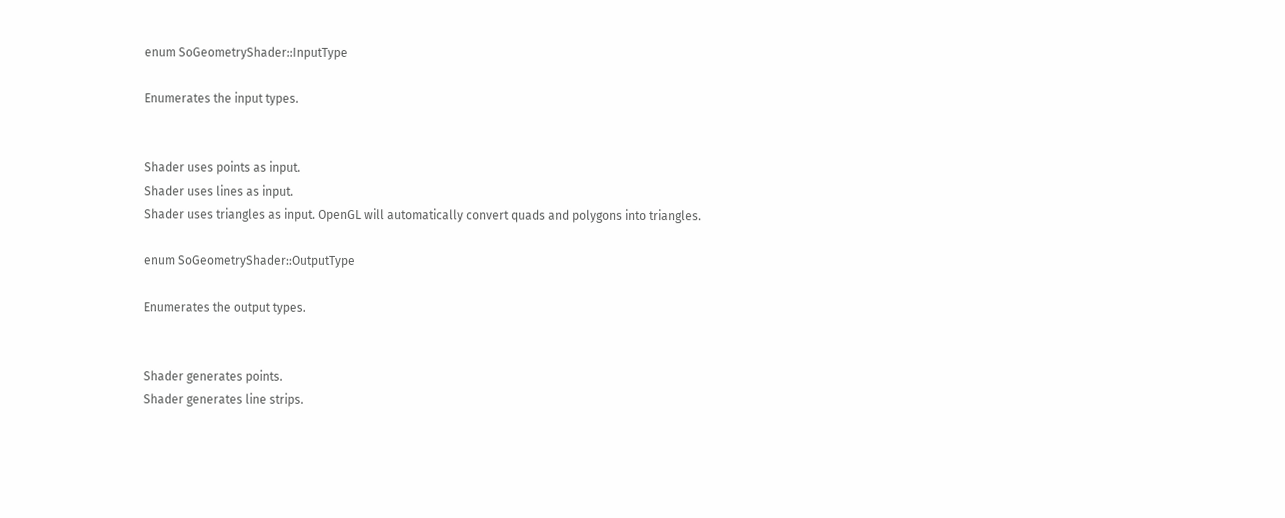enum SoGeometryShader::InputType

Enumerates the input types.


Shader uses points as input.
Shader uses lines as input.
Shader uses triangles as input. OpenGL will automatically convert quads and polygons into triangles.

enum SoGeometryShader::OutputType

Enumerates the output types.


Shader generates points.
Shader generates line strips.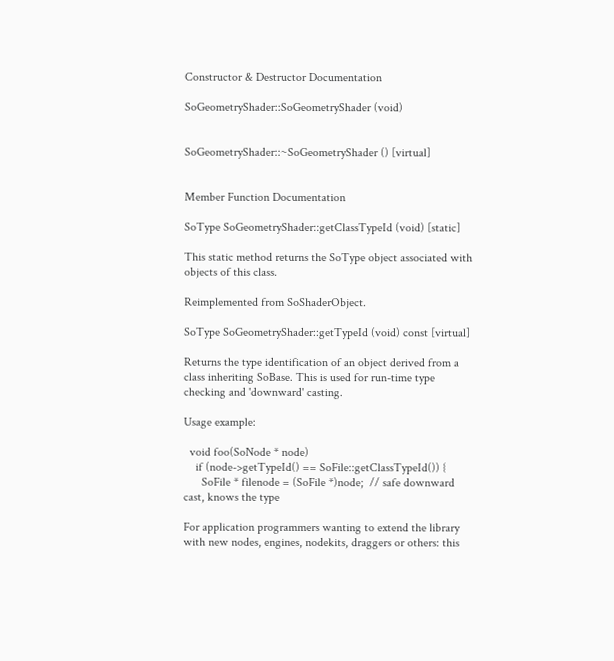Constructor & Destructor Documentation

SoGeometryShader::SoGeometryShader (void)


SoGeometryShader::~SoGeometryShader () [virtual]


Member Function Documentation

SoType SoGeometryShader::getClassTypeId (void) [static]

This static method returns the SoType object associated with objects of this class.

Reimplemented from SoShaderObject.

SoType SoGeometryShader::getTypeId (void) const [virtual]

Returns the type identification of an object derived from a class inheriting SoBase. This is used for run-time type checking and 'downward' casting.

Usage example:

  void foo(SoNode * node)
    if (node->getTypeId() == SoFile::getClassTypeId()) {
      SoFile * filenode = (SoFile *)node;  // safe downward cast, knows the type

For application programmers wanting to extend the library with new nodes, engines, nodekits, draggers or others: this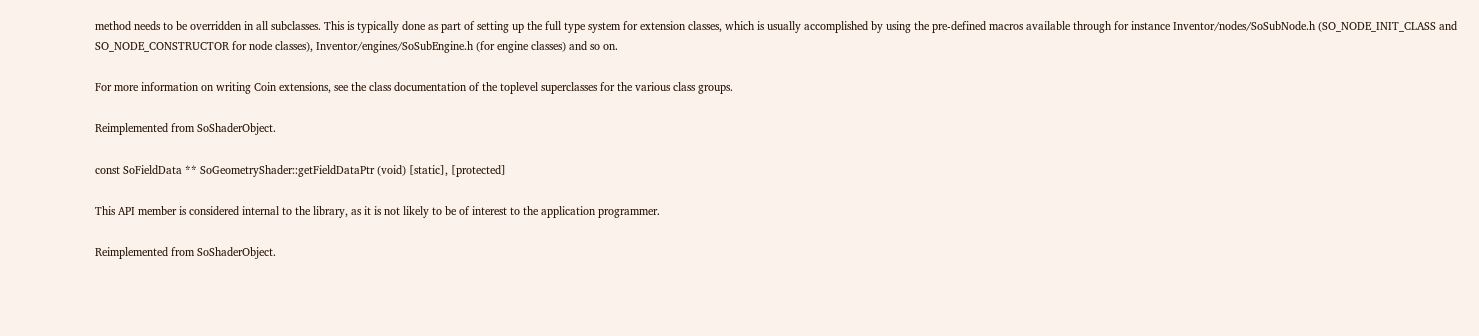method needs to be overridden in all subclasses. This is typically done as part of setting up the full type system for extension classes, which is usually accomplished by using the pre-defined macros available through for instance Inventor/nodes/SoSubNode.h (SO_NODE_INIT_CLASS and SO_NODE_CONSTRUCTOR for node classes), Inventor/engines/SoSubEngine.h (for engine classes) and so on.

For more information on writing Coin extensions, see the class documentation of the toplevel superclasses for the various class groups.

Reimplemented from SoShaderObject.

const SoFieldData ** SoGeometryShader::getFieldDataPtr (void) [static], [protected]

This API member is considered internal to the library, as it is not likely to be of interest to the application programmer.

Reimplemented from SoShaderObject.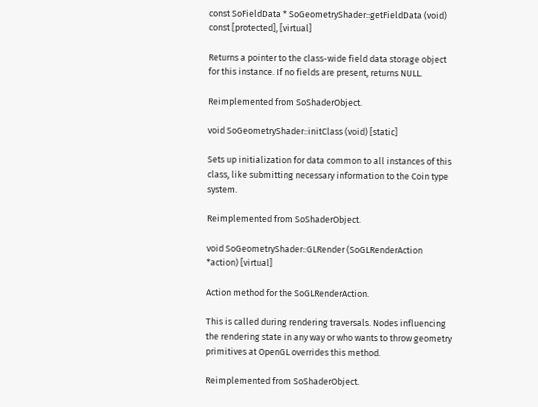const SoFieldData * SoGeometryShader::getFieldData (void) const [protected], [virtual]

Returns a pointer to the class-wide field data storage object for this instance. If no fields are present, returns NULL.

Reimplemented from SoShaderObject.

void SoGeometryShader::initClass (void) [static]

Sets up initialization for data common to all instances of this class, like submitting necessary information to the Coin type system.

Reimplemented from SoShaderObject.

void SoGeometryShader::GLRender (SoGLRenderAction *action) [virtual]

Action method for the SoGLRenderAction.

This is called during rendering traversals. Nodes influencing the rendering state in any way or who wants to throw geometry primitives at OpenGL overrides this method.

Reimplemented from SoShaderObject.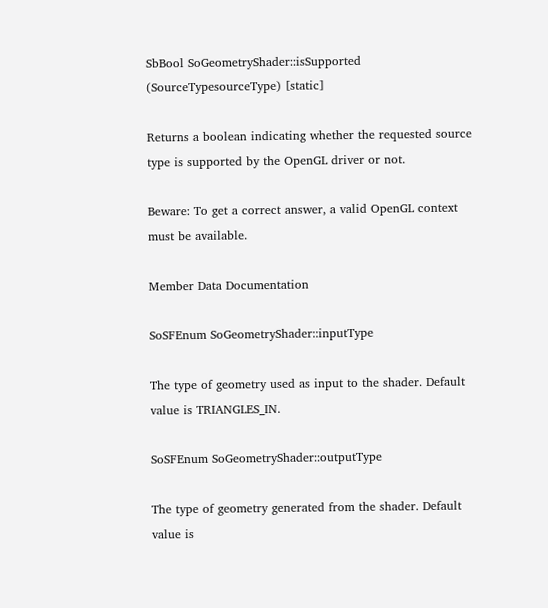SbBool SoGeometryShader::isSupported (SourceTypesourceType) [static]

Returns a boolean indicating whether the requested source type is supported by the OpenGL driver or not.

Beware: To get a correct answer, a valid OpenGL context must be available.

Member Data Documentation

SoSFEnum SoGeometryShader::inputType

The type of geometry used as input to the shader. Default value is TRIANGLES_IN.

SoSFEnum SoGeometryShader::outputType

The type of geometry generated from the shader. Default value is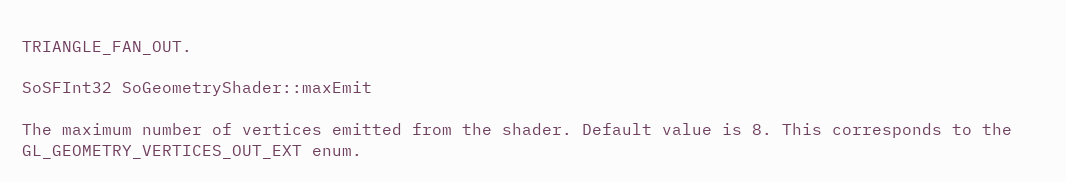TRIANGLE_FAN_OUT.

SoSFInt32 SoGeometryShader::maxEmit

The maximum number of vertices emitted from the shader. Default value is 8. This corresponds to the GL_GEOMETRY_VERTICES_OUT_EXT enum.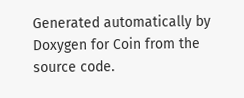Generated automatically by Doxygen for Coin from the source code.